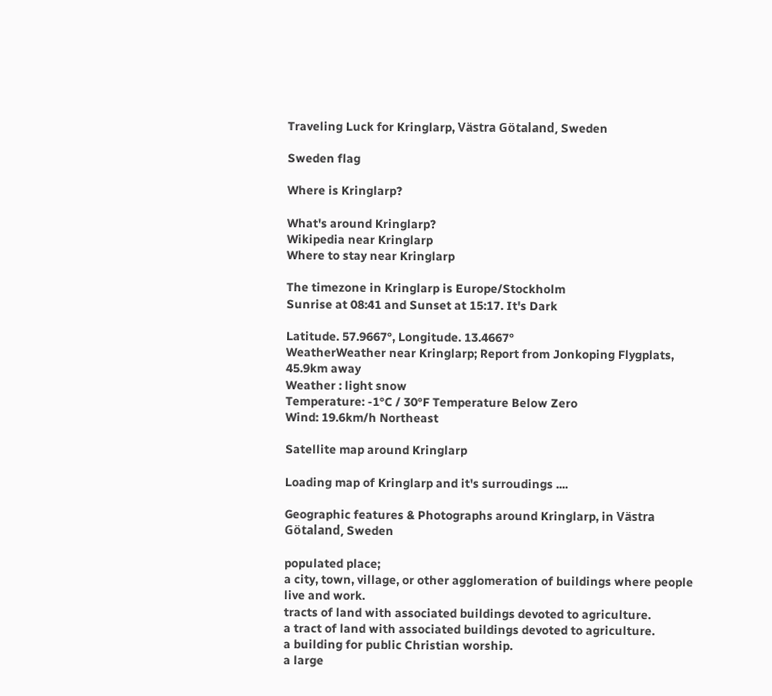Traveling Luck for Kringlarp, Västra Götaland, Sweden

Sweden flag

Where is Kringlarp?

What's around Kringlarp?
Wikipedia near Kringlarp
Where to stay near Kringlarp

The timezone in Kringlarp is Europe/Stockholm
Sunrise at 08:41 and Sunset at 15:17. It's Dark

Latitude. 57.9667°, Longitude. 13.4667°
WeatherWeather near Kringlarp; Report from Jonkoping Flygplats, 45.9km away
Weather : light snow
Temperature: -1°C / 30°F Temperature Below Zero
Wind: 19.6km/h Northeast

Satellite map around Kringlarp

Loading map of Kringlarp and it's surroudings ....

Geographic features & Photographs around Kringlarp, in Västra Götaland, Sweden

populated place;
a city, town, village, or other agglomeration of buildings where people live and work.
tracts of land with associated buildings devoted to agriculture.
a tract of land with associated buildings devoted to agriculture.
a building for public Christian worship.
a large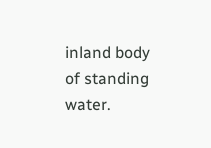inland body of standing water.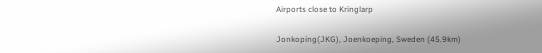Airports close to Kringlarp

Jonkoping(JKG), Joenkoeping, Sweden (45.9km)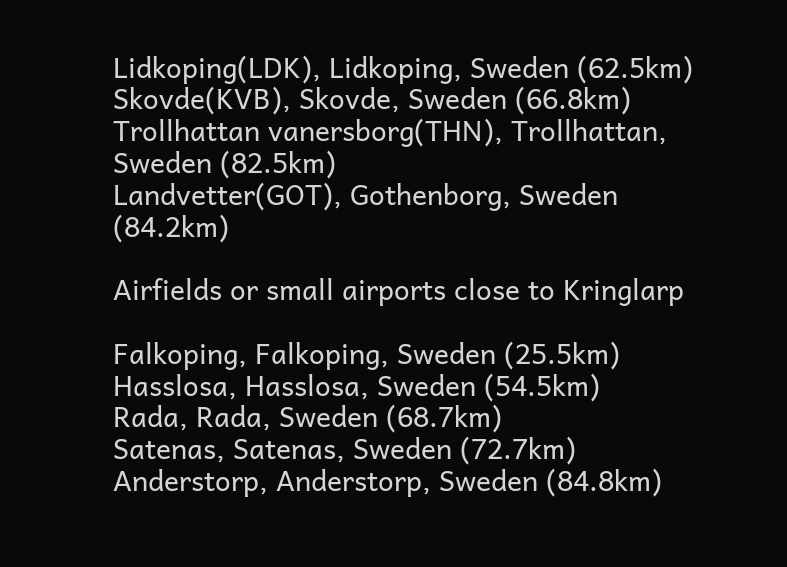Lidkoping(LDK), Lidkoping, Sweden (62.5km)
Skovde(KVB), Skovde, Sweden (66.8km)
Trollhattan vanersborg(THN), Trollhattan, Sweden (82.5km)
Landvetter(GOT), Gothenborg, Sweden (84.2km)

Airfields or small airports close to Kringlarp

Falkoping, Falkoping, Sweden (25.5km)
Hasslosa, Hasslosa, Sweden (54.5km)
Rada, Rada, Sweden (68.7km)
Satenas, Satenas, Sweden (72.7km)
Anderstorp, Anderstorp, Sweden (84.8km)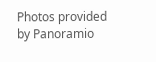Photos provided by Panoramio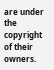are under the copyright of their owners.